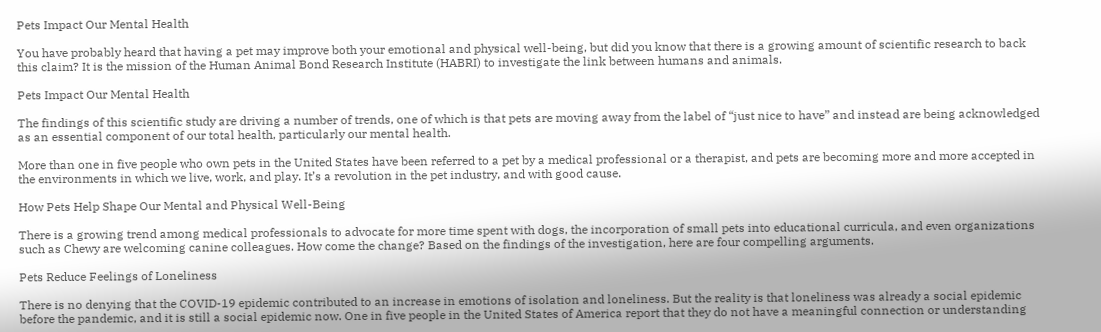Pets Impact Our Mental Health

You have probably heard that having a pet may improve both your emotional and physical well-being, but did you know that there is a growing amount of scientific research to back this claim? It is the mission of the Human Animal Bond Research Institute (HABRI) to investigate the link between humans and animals.

Pets Impact Our Mental Health

The findings of this scientific study are driving a number of trends, one of which is that pets are moving away from the label of “just nice to have” and instead are being acknowledged as an essential component of our total health, particularly our mental health.

More than one in five people who own pets in the United States have been referred to a pet by a medical professional or a therapist, and pets are becoming more and more accepted in the environments in which we live, work, and play. It’s a revolution in the pet industry, and with good cause.

How Pets Help Shape Our Mental and Physical Well-Being

There is a growing trend among medical professionals to advocate for more time spent with dogs, the incorporation of small pets into educational curricula, and even organizations such as Chewy are welcoming canine colleagues. How come the change? Based on the findings of the investigation, here are four compelling arguments.

Pets Reduce Feelings of Loneliness

There is no denying that the COVID-19 epidemic contributed to an increase in emotions of isolation and loneliness. But the reality is that loneliness was already a social epidemic before the pandemic, and it is still a social epidemic now. One in five people in the United States of America report that they do not have a meaningful connection or understanding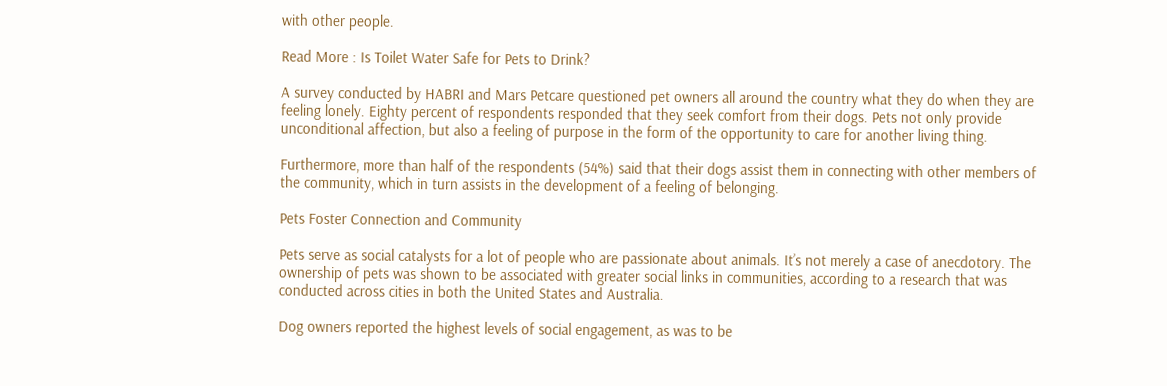with other people.

Read More : Is Toilet Water Safe for Pets to Drink?

A survey conducted by HABRI and Mars Petcare questioned pet owners all around the country what they do when they are feeling lonely. Eighty percent of respondents responded that they seek comfort from their dogs. Pets not only provide unconditional affection, but also a feeling of purpose in the form of the opportunity to care for another living thing.

Furthermore, more than half of the respondents (54%) said that their dogs assist them in connecting with other members of the community, which in turn assists in the development of a feeling of belonging.

Pets Foster Connection and Community

Pets serve as social catalysts for a lot of people who are passionate about animals. It’s not merely a case of anecdotory. The ownership of pets was shown to be associated with greater social links in communities, according to a research that was conducted across cities in both the United States and Australia.

Dog owners reported the highest levels of social engagement, as was to be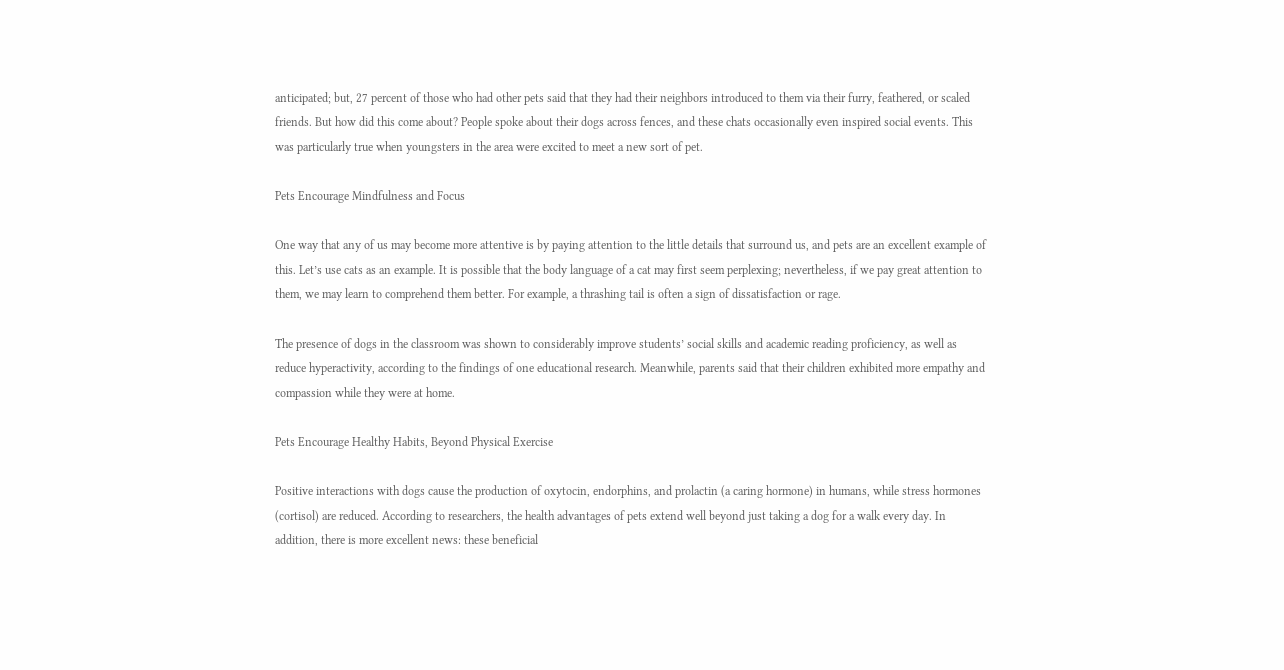anticipated; but, 27 percent of those who had other pets said that they had their neighbors introduced to them via their furry, feathered, or scaled friends. But how did this come about? People spoke about their dogs across fences, and these chats occasionally even inspired social events. This was particularly true when youngsters in the area were excited to meet a new sort of pet.

Pets Encourage Mindfulness and Focus

One way that any of us may become more attentive is by paying attention to the little details that surround us, and pets are an excellent example of this. Let’s use cats as an example. It is possible that the body language of a cat may first seem perplexing; nevertheless, if we pay great attention to them, we may learn to comprehend them better. For example, a thrashing tail is often a sign of dissatisfaction or rage.

The presence of dogs in the classroom was shown to considerably improve students’ social skills and academic reading proficiency, as well as reduce hyperactivity, according to the findings of one educational research. Meanwhile, parents said that their children exhibited more empathy and compassion while they were at home.

Pets Encourage Healthy Habits, Beyond Physical Exercise

Positive interactions with dogs cause the production of oxytocin, endorphins, and prolactin (a caring hormone) in humans, while stress hormones (cortisol) are reduced. According to researchers, the health advantages of pets extend well beyond just taking a dog for a walk every day. In addition, there is more excellent news: these beneficial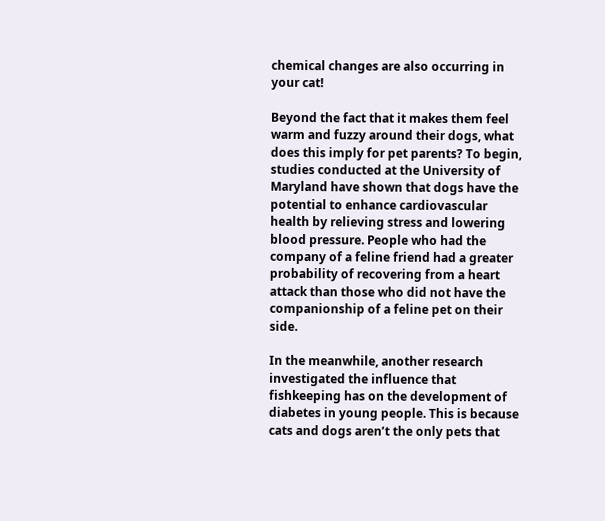chemical changes are also occurring in your cat!

Beyond the fact that it makes them feel warm and fuzzy around their dogs, what does this imply for pet parents? To begin, studies conducted at the University of Maryland have shown that dogs have the potential to enhance cardiovascular health by relieving stress and lowering blood pressure. People who had the company of a feline friend had a greater probability of recovering from a heart attack than those who did not have the companionship of a feline pet on their side.

In the meanwhile, another research investigated the influence that fishkeeping has on the development of diabetes in young people. This is because cats and dogs aren’t the only pets that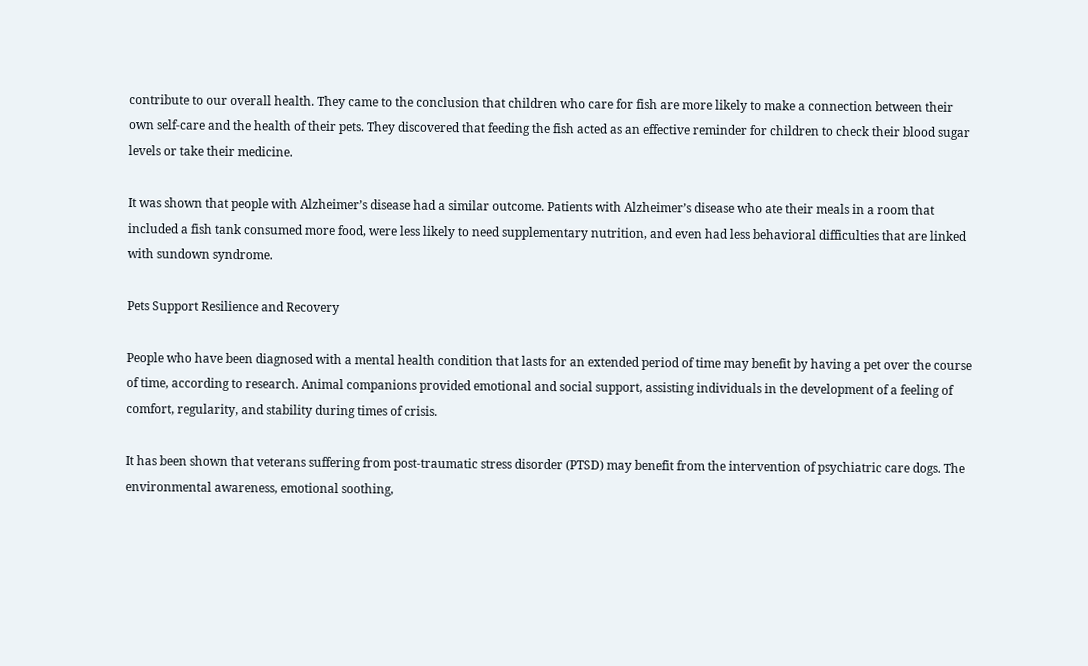contribute to our overall health. They came to the conclusion that children who care for fish are more likely to make a connection between their own self-care and the health of their pets. They discovered that feeding the fish acted as an effective reminder for children to check their blood sugar levels or take their medicine.

It was shown that people with Alzheimer’s disease had a similar outcome. Patients with Alzheimer’s disease who ate their meals in a room that included a fish tank consumed more food, were less likely to need supplementary nutrition, and even had less behavioral difficulties that are linked with sundown syndrome.

Pets Support Resilience and Recovery

People who have been diagnosed with a mental health condition that lasts for an extended period of time may benefit by having a pet over the course of time, according to research. Animal companions provided emotional and social support, assisting individuals in the development of a feeling of comfort, regularity, and stability during times of crisis.

It has been shown that veterans suffering from post-traumatic stress disorder (PTSD) may benefit from the intervention of psychiatric care dogs. The environmental awareness, emotional soothing,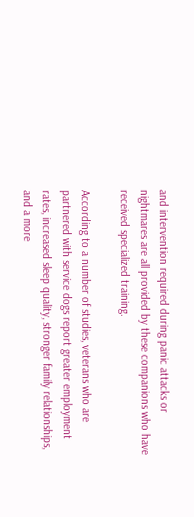and intervention required during panic attacks or nightmares are all provided by these companions who have received specialized training.

According to a number of studies, veterans who are partnered with service dogs report greater employment rates, increased sleep quality, stronger family relationships, and a more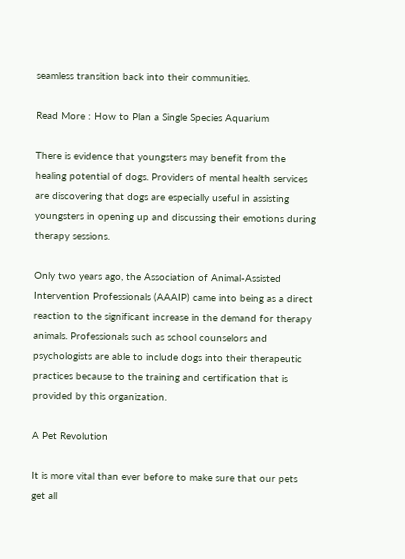seamless transition back into their communities.

Read More : How to Plan a Single Species Aquarium

There is evidence that youngsters may benefit from the healing potential of dogs. Providers of mental health services are discovering that dogs are especially useful in assisting youngsters in opening up and discussing their emotions during therapy sessions.

Only two years ago, the Association of Animal-Assisted Intervention Professionals (AAAIP) came into being as a direct reaction to the significant increase in the demand for therapy animals. Professionals such as school counselors and psychologists are able to include dogs into their therapeutic practices because to the training and certification that is provided by this organization.

A Pet Revolution

It is more vital than ever before to make sure that our pets get all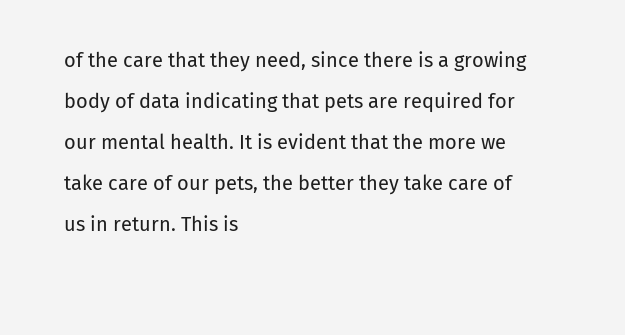of the care that they need, since there is a growing body of data indicating that pets are required for our mental health. It is evident that the more we take care of our pets, the better they take care of us in return. This is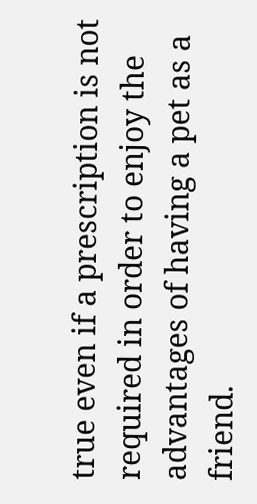true even if a prescription is not required in order to enjoy the advantages of having a pet as a friend.